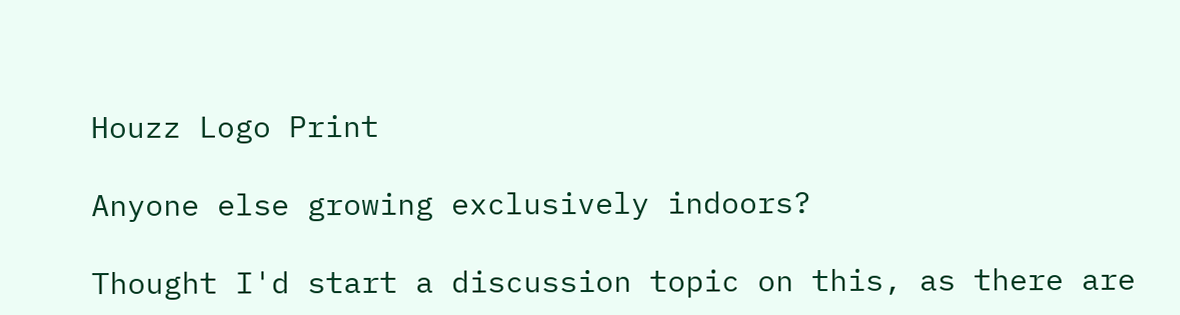Houzz Logo Print

Anyone else growing exclusively indoors?

Thought I'd start a discussion topic on this, as there are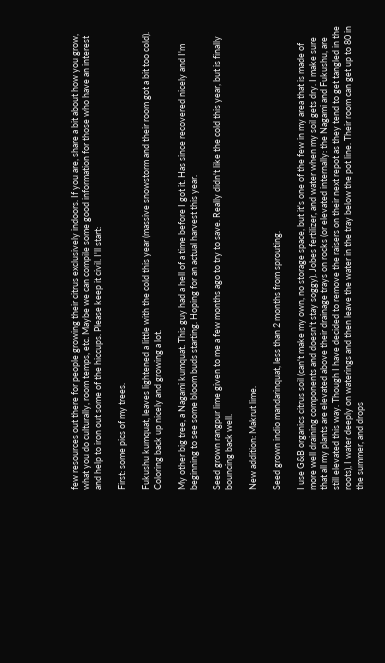few resources out there for people growing their citrus exclusively indoors. If you are, share a bit about how you grow, what you do culturally, room temps, etc. Maybe we can compile some good information for those who have an interest and help to iron out some of the hiccups. Please keep it civil. I'll start:

First: some pics of my trees.

Fukushu kumquat, leaves lightened a little with the cold this year (massive snowstorm and their room got a bit too cold). Coloring back up nicely and growing a lot.

My other big tree, a Nagami kumquat. This guy had a hell of a time before I got it. Has since recovered nicely and I'm beginning to see some bloom buds starting. Hoping for an actual harvest this year.

Seed grown rangpur lime given to me a few months ago to try to save. Really didn't like the cold this year, but is finally bouncing back well.

New addition: Makrut lime.

Seed grown indio mandarinquat, less than 2 months from sprouting.

I use G&B organics citrus soil (can't make my own, no storage space, but it's one of the few in my area that is made of more well draining components and doesn't stay soggy). Jobes fertilizer, and water when my soil gets dry. I make sure that all my plants are elevated above their drainage trays on rocks (or elevated internally: the Nagami and Fukushu, are still elevated this way. Though I have decided to remove the raisers on their next repot as they tend to get tangled in the roots), I water deeply on waterings and then leave the water in the tray below the pot line. Their room can get up to 80 in the summer, and drops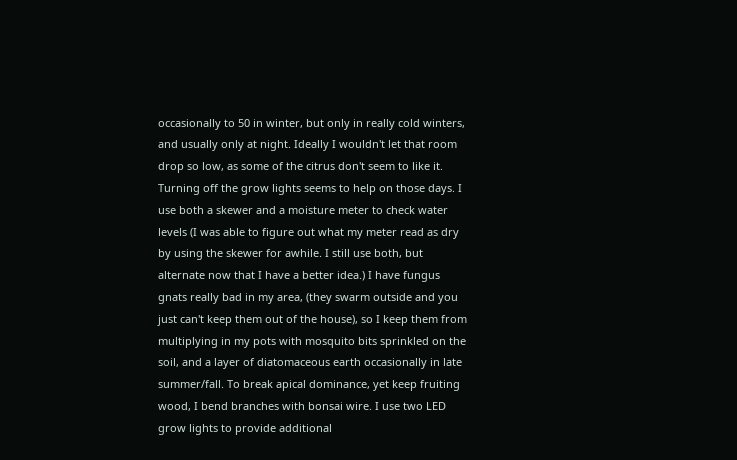occasionally to 50 in winter, but only in really cold winters, and usually only at night. Ideally I wouldn't let that room drop so low, as some of the citrus don't seem to like it. Turning off the grow lights seems to help on those days. I use both a skewer and a moisture meter to check water levels (I was able to figure out what my meter read as dry by using the skewer for awhile. I still use both, but alternate now that I have a better idea.) I have fungus gnats really bad in my area, (they swarm outside and you just can't keep them out of the house), so I keep them from multiplying in my pots with mosquito bits sprinkled on the soil, and a layer of diatomaceous earth occasionally in late summer/fall. To break apical dominance, yet keep fruiting wood, I bend branches with bonsai wire. I use two LED grow lights to provide additional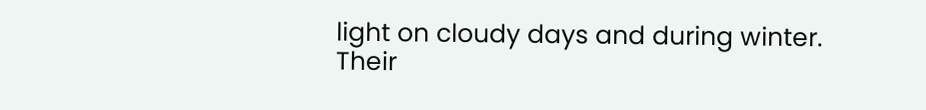light on cloudy days and during winter. Their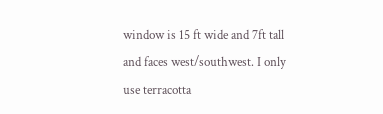window is 15 ft wide and 7ft tall and faces west/southwest. I only use terracotta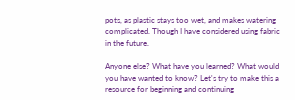pots, as plastic stays too wet, and makes watering complicated. Though I have considered using fabric in the future.

Anyone else? What have you learned? What would you have wanted to know? Let's try to make this a resource for beginning and continuing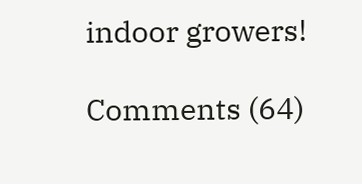indoor growers!

Comments (64)